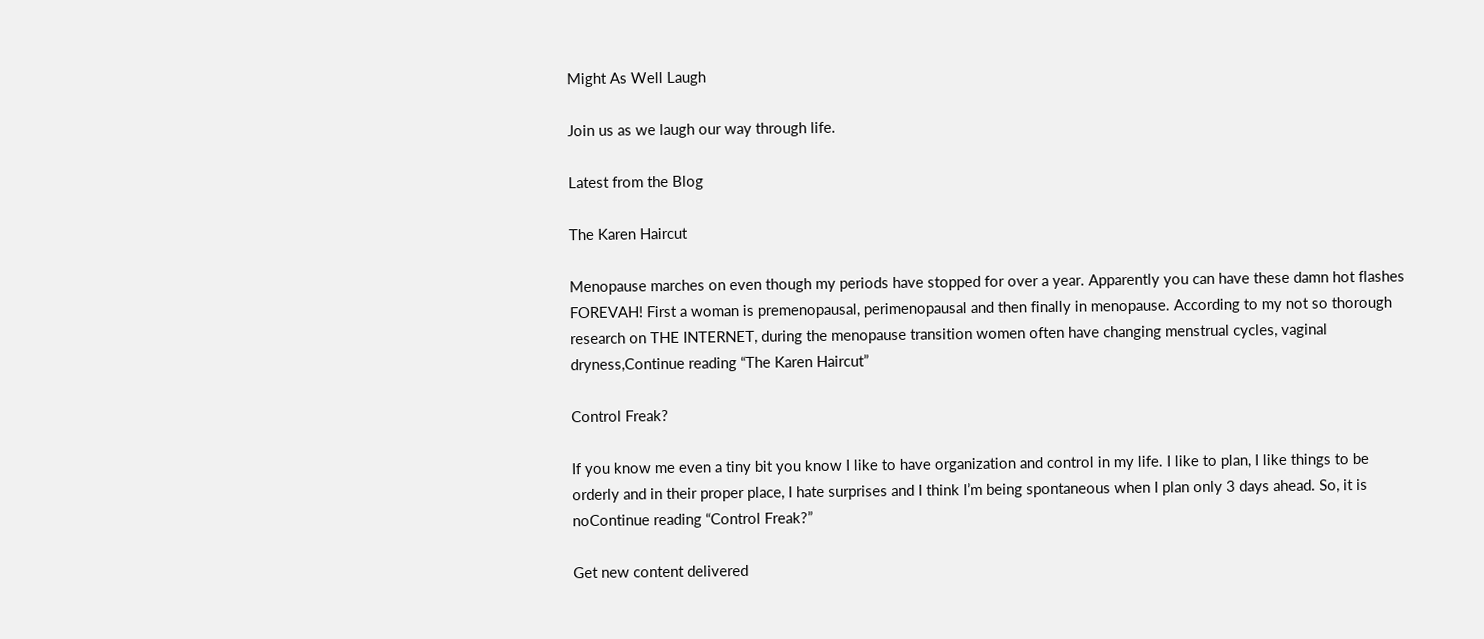Might As Well Laugh

Join us as we laugh our way through life.

Latest from the Blog

The Karen Haircut

Menopause marches on even though my periods have stopped for over a year. Apparently you can have these damn hot flashes FOREVAH! First a woman is premenopausal, perimenopausal and then finally in menopause. According to my not so thorough research on THE INTERNET, during the menopause transition women often have changing menstrual cycles, vaginal dryness,Continue reading “The Karen Haircut”

Control Freak?

If you know me even a tiny bit you know I like to have organization and control in my life. I like to plan, I like things to be orderly and in their proper place, I hate surprises and I think I’m being spontaneous when I plan only 3 days ahead. So, it is noContinue reading “Control Freak?”

Get new content delivered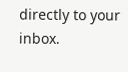directly to your inbox.